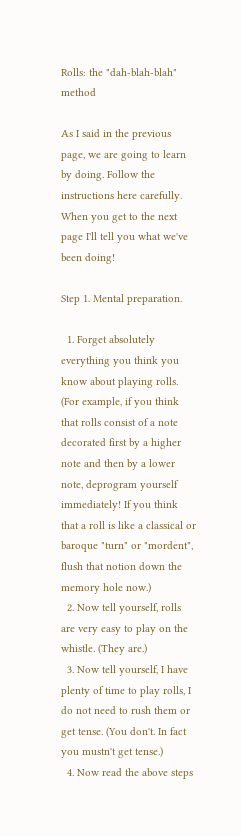Rolls: the "dah-blah-blah" method

As I said in the previous page, we are going to learn by doing. Follow the instructions here carefully. When you get to the next page I'll tell you what we've been doing!

Step 1. Mental preparation.

  1. Forget absolutely everything you think you know about playing rolls. (For example, if you think that rolls consist of a note decorated first by a higher note and then by a lower note, deprogram yourself immediately! If you think that a roll is like a classical or baroque "turn" or "mordent", flush that notion down the memory hole now.)
  2. Now tell yourself, rolls are very easy to play on the whistle. (They are.)
  3. Now tell yourself, I have plenty of time to play rolls, I do not need to rush them or get tense. (You don't. In fact you mustn't get tense.)
  4. Now read the above steps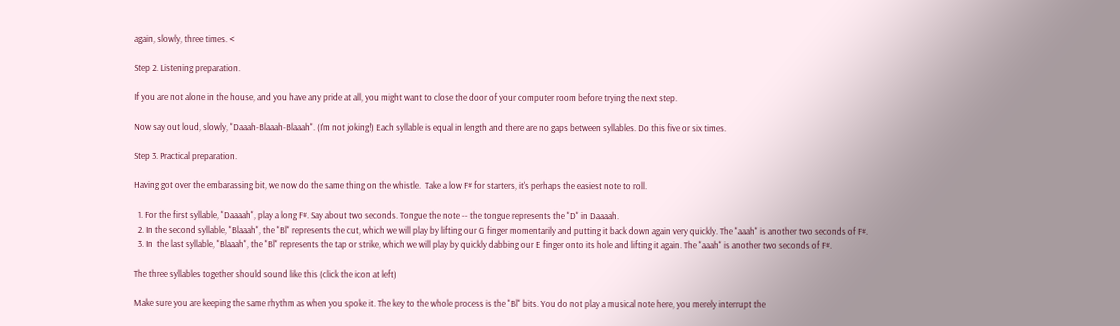again, slowly, three times. <

Step 2. Listening preparation.

If you are not alone in the house, and you have any pride at all, you might want to close the door of your computer room before trying the next step.

Now say out loud, slowly, "Daaah-Blaaah-Blaaah". (I'm not joking!) Each syllable is equal in length and there are no gaps between syllables. Do this five or six times.

Step 3. Practical preparation.

Having got over the embarassing bit, we now do the same thing on the whistle.  Take a low F# for starters, it's perhaps the easiest note to roll.

  1. For the first syllable, "Daaaah", play a long F#. Say about two seconds. Tongue the note -- the tongue represents the "D" in Daaaah.
  2. In the second syllable, "Blaaah", the "Bl" represents the cut, which we will play by lifting our G finger momentarily and putting it back down again very quickly. The "aaah" is another two seconds of F#.
  3. In  the last syllable, "Blaaah", the "Bl" represents the tap or strike, which we will play by quickly dabbing our E finger onto its hole and lifting it again. The "aaah" is another two seconds of F#.

The three syllables together should sound like this (click the icon at left)

Make sure you are keeping the same rhythm as when you spoke it. The key to the whole process is the "Bl" bits. You do not play a musical note here, you merely interrupt the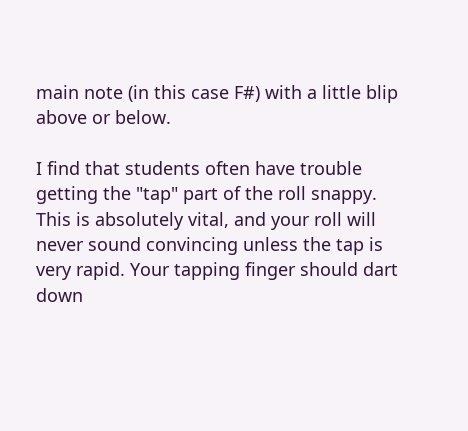main note (in this case F#) with a little blip above or below.

I find that students often have trouble getting the "tap" part of the roll snappy. This is absolutely vital, and your roll will never sound convincing unless the tap is very rapid. Your tapping finger should dart down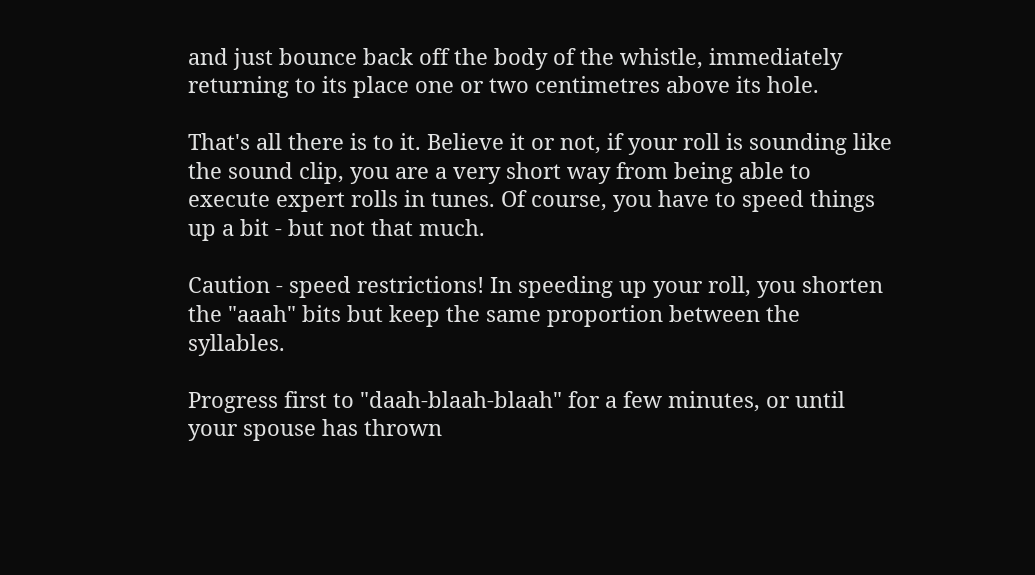and just bounce back off the body of the whistle, immediately returning to its place one or two centimetres above its hole.

That's all there is to it. Believe it or not, if your roll is sounding like the sound clip, you are a very short way from being able to execute expert rolls in tunes. Of course, you have to speed things up a bit - but not that much.

Caution - speed restrictions! In speeding up your roll, you shorten the "aaah" bits but keep the same proportion between the syllables.

Progress first to "daah-blaah-blaah" for a few minutes, or until your spouse has thrown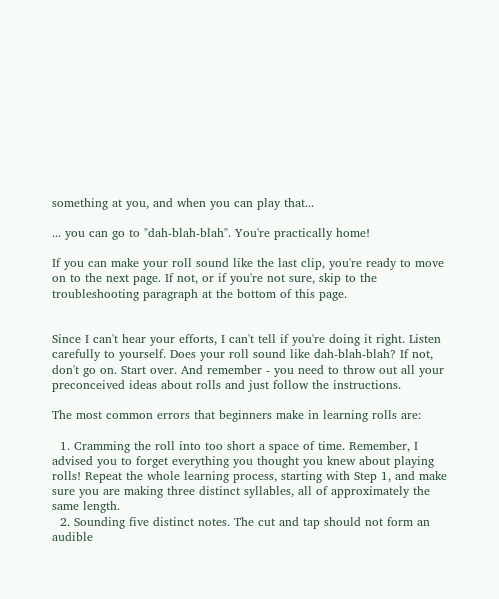something at you, and when you can play that...

... you can go to "dah-blah-blah". You're practically home!

If you can make your roll sound like the last clip, you're ready to move on to the next page. If not, or if you're not sure, skip to the troubleshooting paragraph at the bottom of this page.


Since I can't hear your efforts, I can't tell if you're doing it right. Listen carefully to yourself. Does your roll sound like dah-blah-blah? If not, don't go on. Start over. And remember - you need to throw out all your preconceived ideas about rolls and just follow the instructions.

The most common errors that beginners make in learning rolls are:

  1. Cramming the roll into too short a space of time. Remember, I advised you to forget everything you thought you knew about playing rolls! Repeat the whole learning process, starting with Step 1, and make sure you are making three distinct syllables, all of approximately the same length.
  2. Sounding five distinct notes. The cut and tap should not form an audible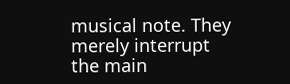musical note. They merely interrupt the main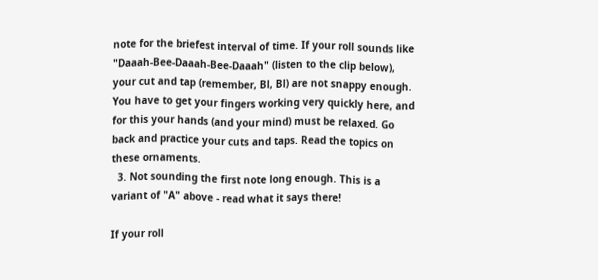note for the briefest interval of time. If your roll sounds like "Daaah-Bee-Daaah-Bee-Daaah" (listen to the clip below), your cut and tap (remember, Bl, Bl) are not snappy enough. You have to get your fingers working very quickly here, and for this your hands (and your mind) must be relaxed. Go back and practice your cuts and taps. Read the topics on these ornaments.
  3. Not sounding the first note long enough. This is a variant of "A" above - read what it says there!

If your roll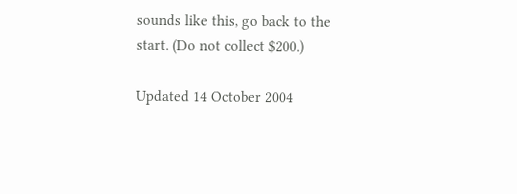sounds like this, go back to the start. (Do not collect $200.)

Updated 14 October 2004